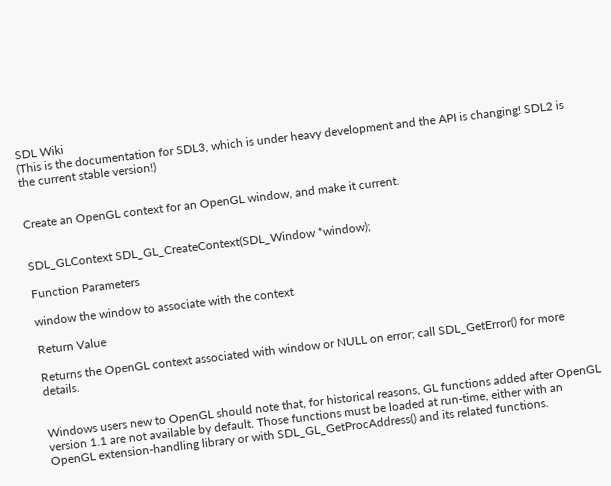SDL Wiki
(This is the documentation for SDL3, which is under heavy development and the API is changing! SDL2 is the current stable version!)


Create an OpenGL context for an OpenGL window, and make it current.


SDL_GLContext SDL_GL_CreateContext(SDL_Window *window);

Function Parameters

window the window to associate with the context

Return Value

Returns the OpenGL context associated with window or NULL on error; call SDL_GetError() for more details.


Windows users new to OpenGL should note that, for historical reasons, GL functions added after OpenGL version 1.1 are not available by default. Those functions must be loaded at run-time, either with an OpenGL extension-handling library or with SDL_GL_GetProcAddress() and its related functions.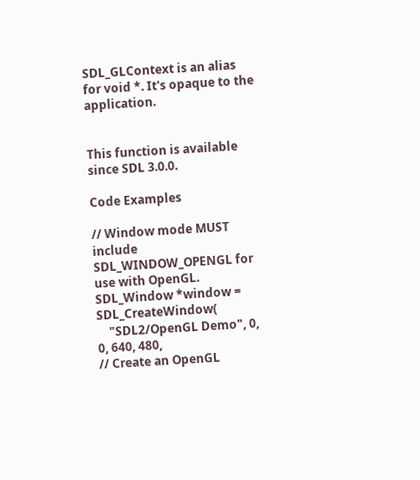SDL_GLContext is an alias for void *. It's opaque to the application.


This function is available since SDL 3.0.0.

Code Examples

// Window mode MUST include SDL_WINDOW_OPENGL for use with OpenGL.
SDL_Window *window = SDL_CreateWindow(
    "SDL2/OpenGL Demo", 0, 0, 640, 480,
// Create an OpenGL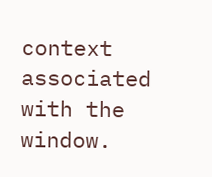context associated with the window.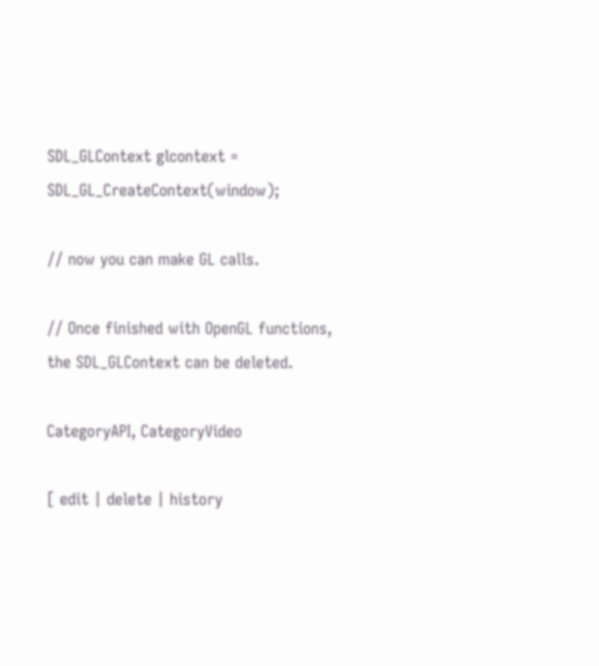SDL_GLContext glcontext = SDL_GL_CreateContext(window);

// now you can make GL calls.

// Once finished with OpenGL functions, the SDL_GLContext can be deleted.

CategoryAPI, CategoryVideo

[ edit | delete | history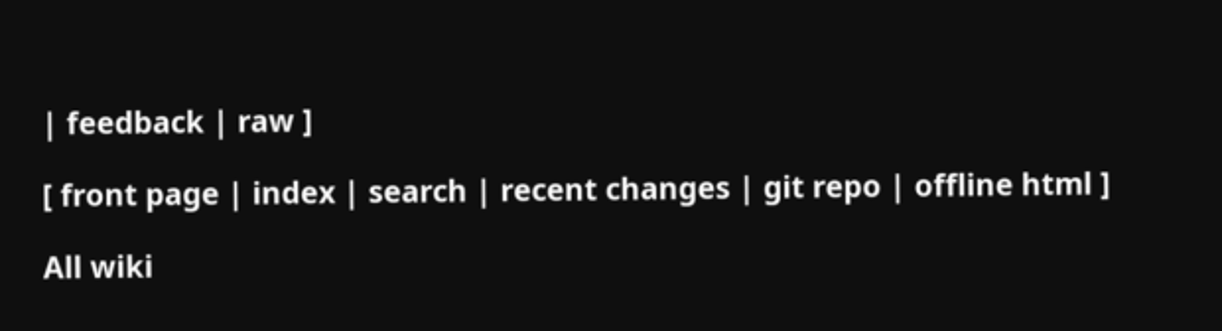| feedback | raw ]

[ front page | index | search | recent changes | git repo | offline html ]

All wiki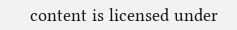content is licensed under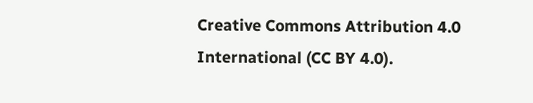Creative Commons Attribution 4.0 International (CC BY 4.0).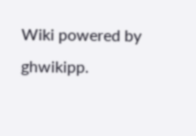Wiki powered by ghwikipp.